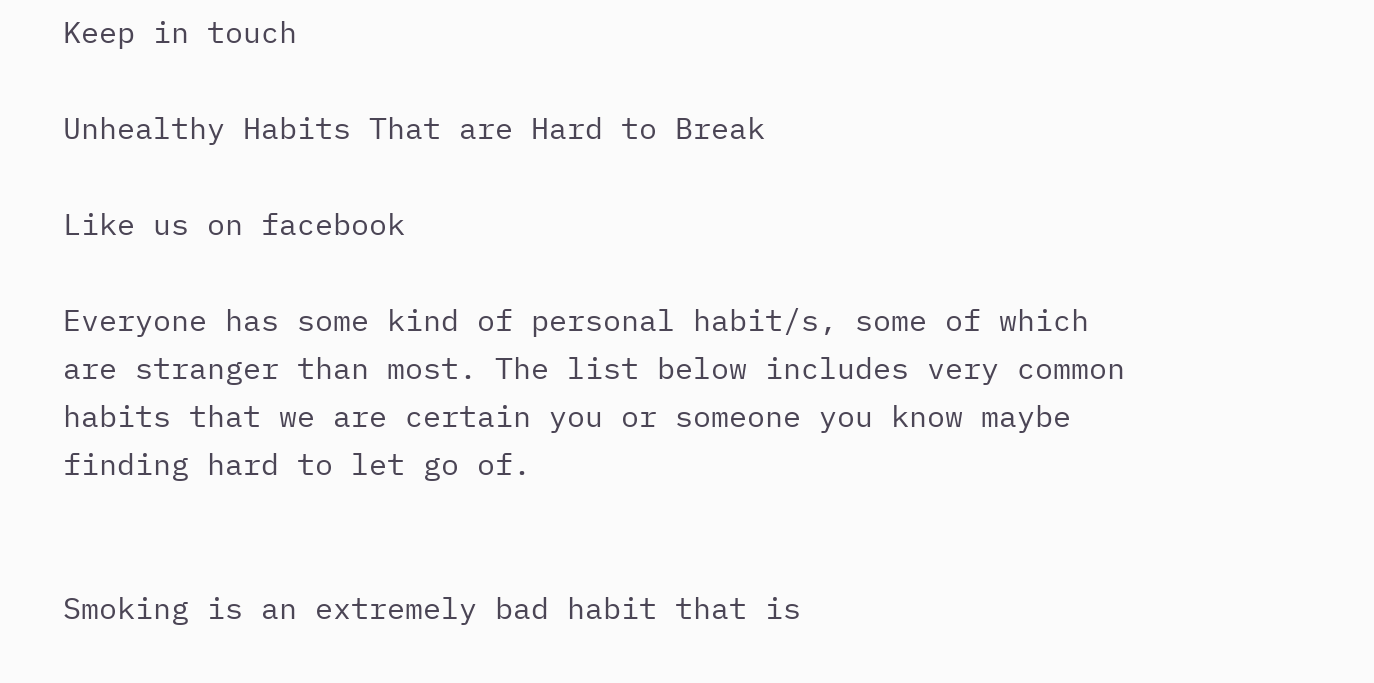Keep in touch

Unhealthy Habits That are Hard to Break

Like us on facebook

Everyone has some kind of personal habit/s, some of which are stranger than most. The list below includes very common habits that we are certain you or someone you know maybe finding hard to let go of.


Smoking is an extremely bad habit that is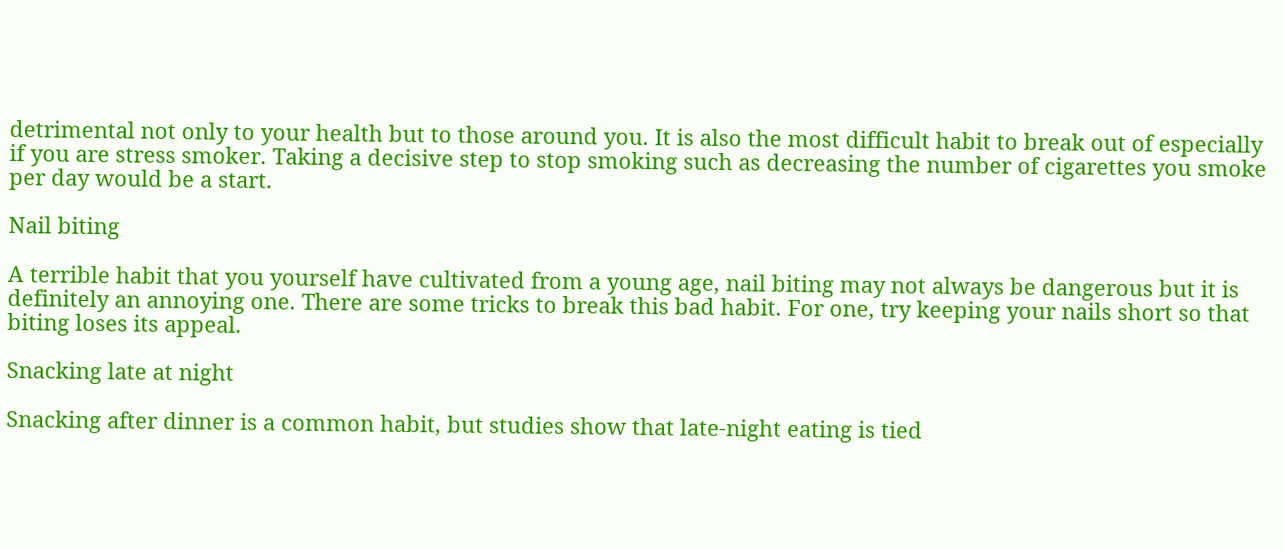detrimental not only to your health but to those around you. It is also the most difficult habit to break out of especially if you are stress smoker. Taking a decisive step to stop smoking such as decreasing the number of cigarettes you smoke per day would be a start.

Nail biting

A terrible habit that you yourself have cultivated from a young age, nail biting may not always be dangerous but it is definitely an annoying one. There are some tricks to break this bad habit. For one, try keeping your nails short so that biting loses its appeal.

Snacking late at night

Snacking after dinner is a common habit, but studies show that late-night eating is tied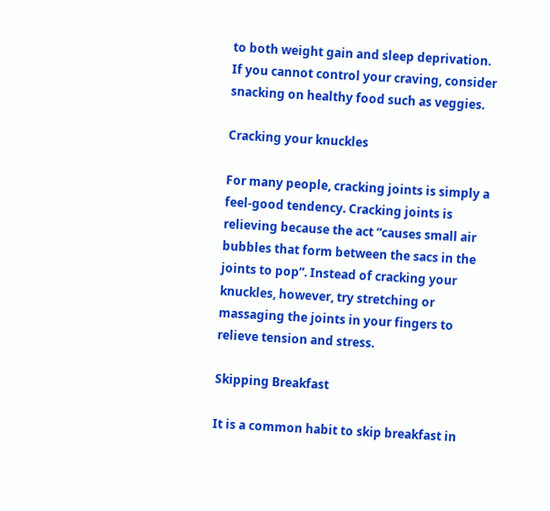to both weight gain and sleep deprivation. If you cannot control your craving, consider snacking on healthy food such as veggies.

Cracking your knuckles

For many people, cracking joints is simply a feel-good tendency. Cracking joints is relieving because the act “causes small air bubbles that form between the sacs in the joints to pop”. Instead of cracking your knuckles, however, try stretching or massaging the joints in your fingers to relieve tension and stress.

Skipping Breakfast

It is a common habit to skip breakfast in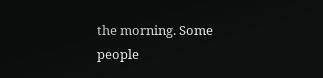the morning. Some people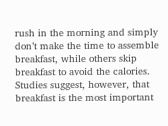rush in the morning and simply don’t make the time to assemble breakfast, while others skip breakfast to avoid the calories. Studies suggest, however, that breakfast is the most important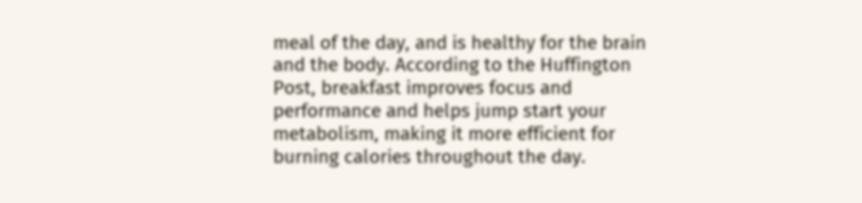meal of the day, and is healthy for the brain and the body. According to the Huffington Post, breakfast improves focus and performance and helps jump start your metabolism, making it more efficient for burning calories throughout the day.